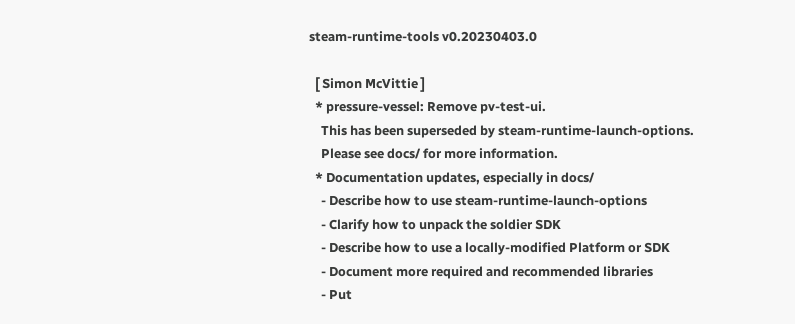steam-runtime-tools v0.20230403.0

  [ Simon McVittie ]
  * pressure-vessel: Remove pv-test-ui.
    This has been superseded by steam-runtime-launch-options.
    Please see docs/ for more information.
  * Documentation updates, especially in docs/
    - Describe how to use steam-runtime-launch-options
    - Clarify how to unpack the soldier SDK
    - Describe how to use a locally-modified Platform or SDK
    - Document more required and recommended libraries
    - Put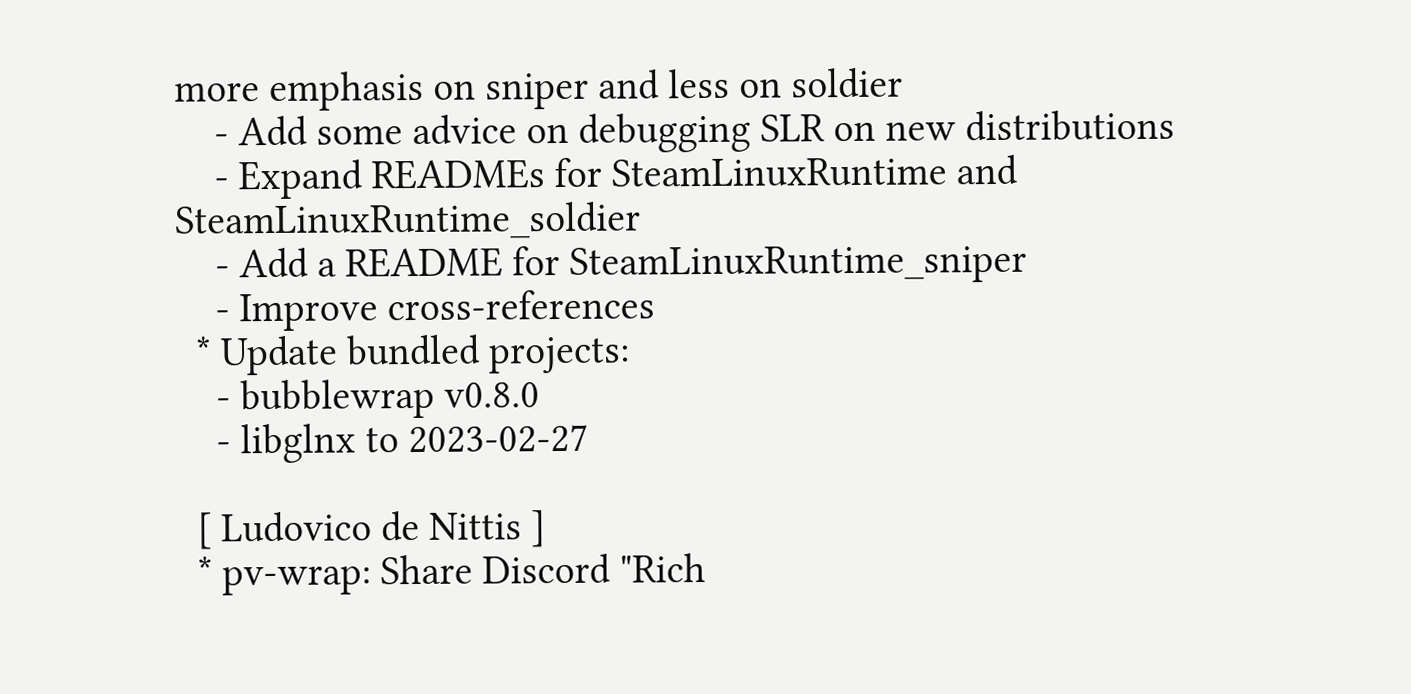more emphasis on sniper and less on soldier
    - Add some advice on debugging SLR on new distributions
    - Expand READMEs for SteamLinuxRuntime and SteamLinuxRuntime_soldier
    - Add a README for SteamLinuxRuntime_sniper
    - Improve cross-references
  * Update bundled projects:
    - bubblewrap v0.8.0
    - libglnx to 2023-02-27

  [ Ludovico de Nittis ]
  * pv-wrap: Share Discord "Rich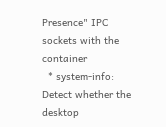Presence" IPC sockets with the container
  * system-info: Detect whether the desktop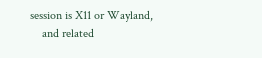session is X11 or Wayland,
    and related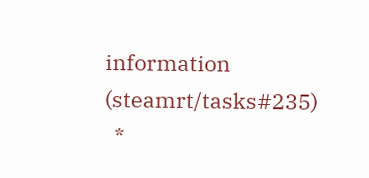information (steamrt/tasks#235)
  *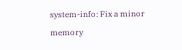system-info: Fix a minor memory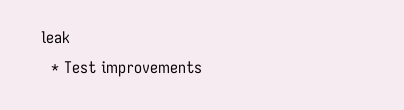leak
  * Test improvements